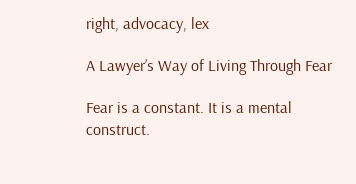right, advocacy, lex

A Lawyer’s Way of Living Through Fear

Fear is a constant. It is a mental construct.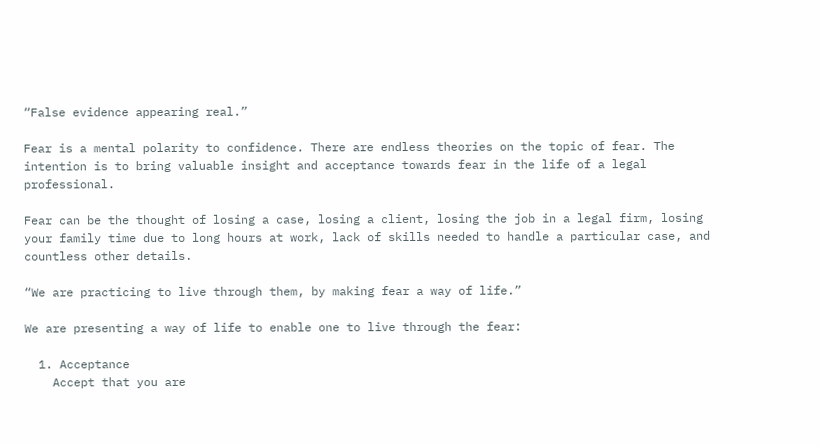“False evidence appearing real.”

Fear is a mental polarity to confidence. There are endless theories on the topic of fear. The intention is to bring valuable insight and acceptance towards fear in the life of a legal professional.

Fear can be the thought of losing a case, losing a client, losing the job in a legal firm, losing your family time due to long hours at work, lack of skills needed to handle a particular case, and countless other details.

“We are practicing to live through them, by making fear a way of life.”

We are presenting a way of life to enable one to live through the fear:

  1. Acceptance
    Accept that you are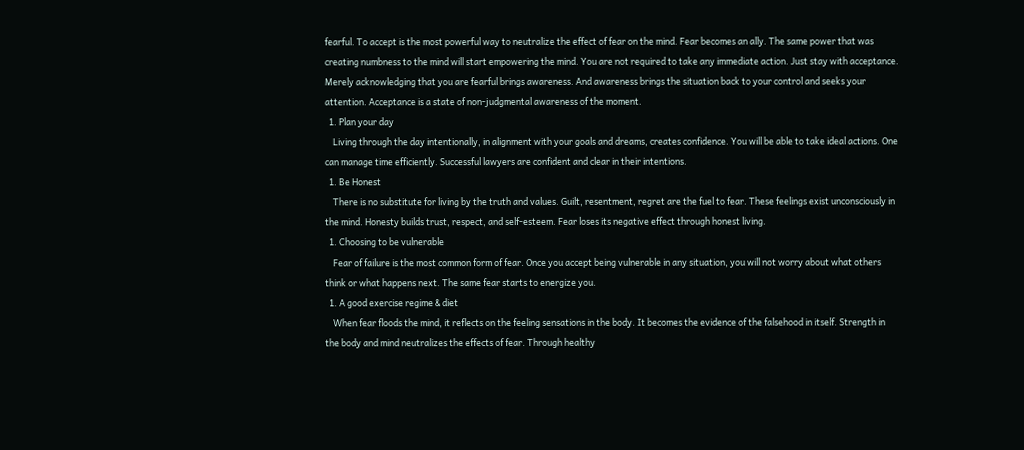fearful. To accept is the most powerful way to neutralize the effect of fear on the mind. Fear becomes an ally. The same power that was creating numbness to the mind will start empowering the mind. You are not required to take any immediate action. Just stay with acceptance. Merely acknowledging that you are fearful brings awareness. And awareness brings the situation back to your control and seeks your attention. Acceptance is a state of non-judgmental awareness of the moment.
  1. Plan your day
    Living through the day intentionally, in alignment with your goals and dreams, creates confidence. You will be able to take ideal actions. One can manage time efficiently. Successful lawyers are confident and clear in their intentions.
  1. Be Honest
    There is no substitute for living by the truth and values. Guilt, resentment, regret are the fuel to fear. These feelings exist unconsciously in the mind. Honesty builds trust, respect, and self-esteem. Fear loses its negative effect through honest living.
  1. Choosing to be vulnerable
    Fear of failure is the most common form of fear. Once you accept being vulnerable in any situation, you will not worry about what others think or what happens next. The same fear starts to energize you.
  1. A good exercise regime & diet
    When fear floods the mind, it reflects on the feeling sensations in the body. It becomes the evidence of the falsehood in itself. Strength in the body and mind neutralizes the effects of fear. Through healthy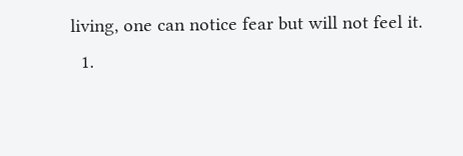living, one can notice fear but will not feel it.
  1.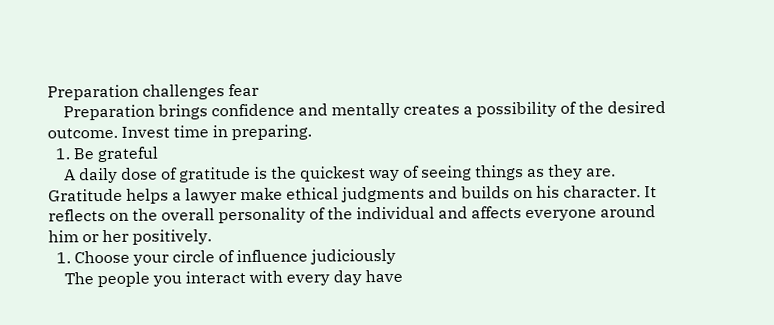Preparation challenges fear
    Preparation brings confidence and mentally creates a possibility of the desired outcome. Invest time in preparing.
  1. Be grateful
    A daily dose of gratitude is the quickest way of seeing things as they are. Gratitude helps a lawyer make ethical judgments and builds on his character. It reflects on the overall personality of the individual and affects everyone around him or her positively.
  1. Choose your circle of influence judiciously
    The people you interact with every day have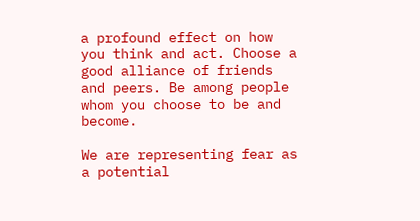a profound effect on how you think and act. Choose a good alliance of friends and peers. Be among people whom you choose to be and become.

We are representing fear as a potential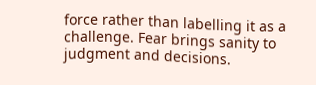force rather than labelling it as a challenge. Fear brings sanity to judgment and decisions.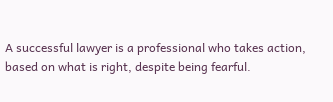A successful lawyer is a professional who takes action, based on what is right, despite being fearful.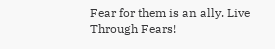Fear for them is an ally. Live Through Fears!